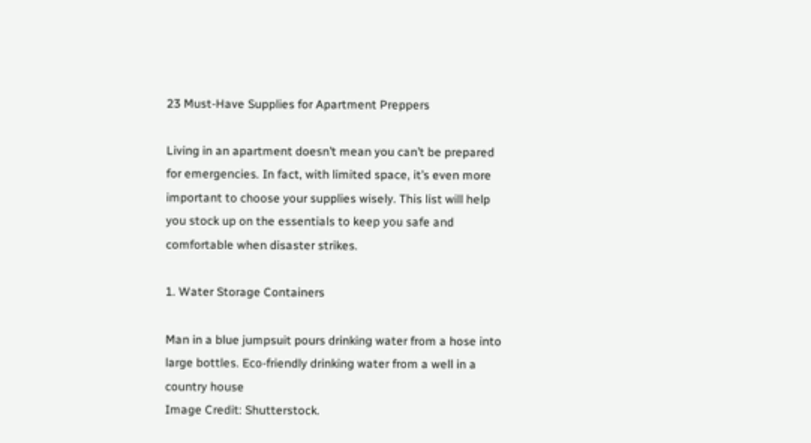23 Must-Have Supplies for Apartment Preppers

Living in an apartment doesn’t mean you can’t be prepared for emergencies. In fact, with limited space, it’s even more important to choose your supplies wisely. This list will help you stock up on the essentials to keep you safe and comfortable when disaster strikes.

1. Water Storage Containers

Man in a blue jumpsuit pours drinking water from a hose into large bottles. Eco-friendly drinking water from a well in a country house
Image Credit: Shutterstock.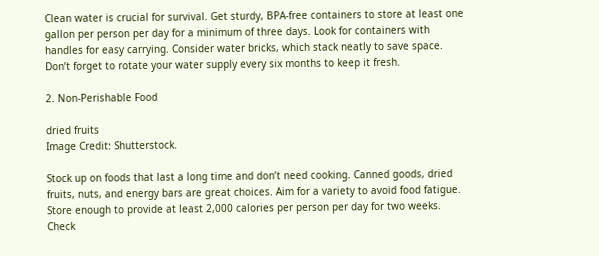Clean water is crucial for survival. Get sturdy, BPA-free containers to store at least one gallon per person per day for a minimum of three days. Look for containers with handles for easy carrying. Consider water bricks, which stack neatly to save space. Don’t forget to rotate your water supply every six months to keep it fresh.

2. Non-Perishable Food

dried fruits
Image Credit: Shutterstock.

Stock up on foods that last a long time and don’t need cooking. Canned goods, dried fruits, nuts, and energy bars are great choices. Aim for a variety to avoid food fatigue. Store enough to provide at least 2,000 calories per person per day for two weeks. Check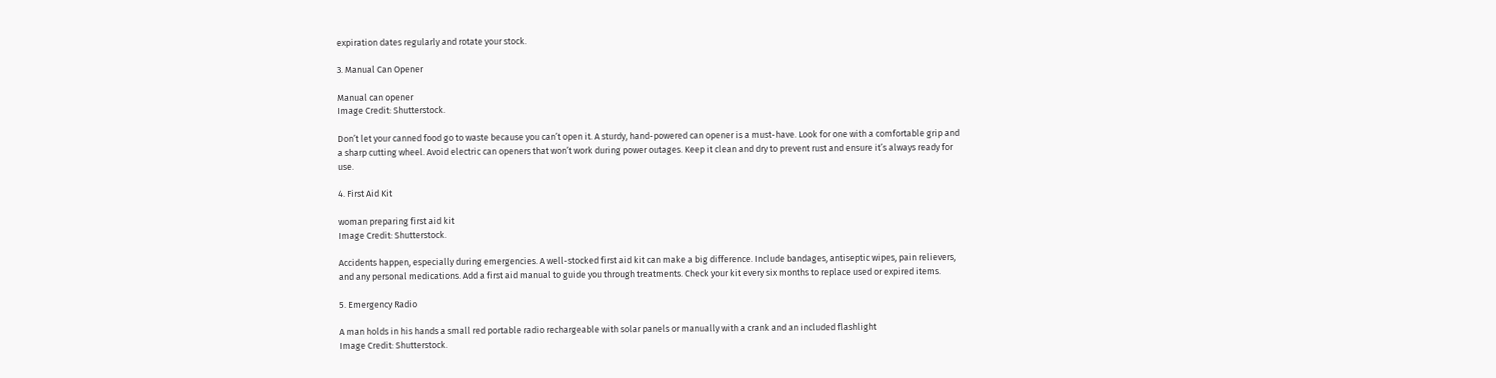expiration dates regularly and rotate your stock.

3. Manual Can Opener

Manual can opener
Image Credit: Shutterstock.

Don’t let your canned food go to waste because you can’t open it. A sturdy, hand-powered can opener is a must-have. Look for one with a comfortable grip and a sharp cutting wheel. Avoid electric can openers that won’t work during power outages. Keep it clean and dry to prevent rust and ensure it’s always ready for use.

4. First Aid Kit

woman preparing first aid kit
Image Credit: Shutterstock.

Accidents happen, especially during emergencies. A well-stocked first aid kit can make a big difference. Include bandages, antiseptic wipes, pain relievers, and any personal medications. Add a first aid manual to guide you through treatments. Check your kit every six months to replace used or expired items.

5. Emergency Radio

A man holds in his hands a small red portable radio rechargeable with solar panels or manually with a crank and an included flashlight
Image Credit: Shutterstock.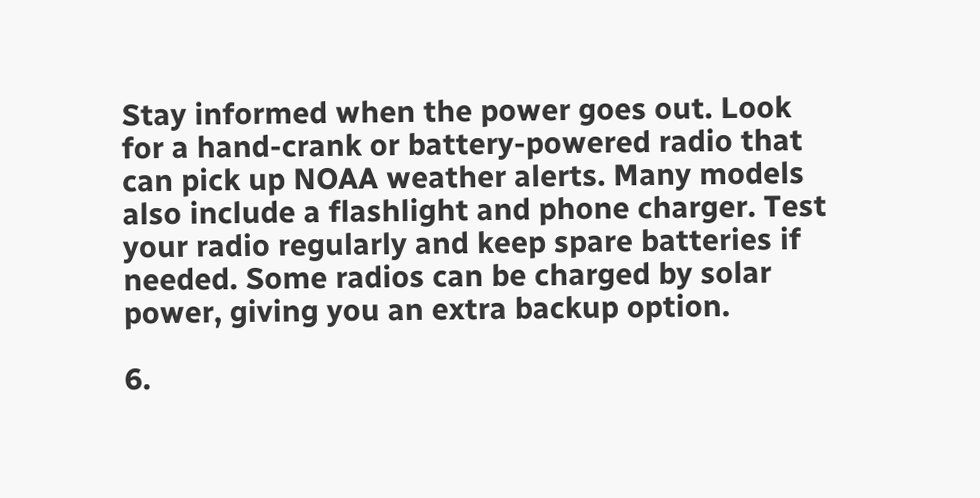Stay informed when the power goes out. Look for a hand-crank or battery-powered radio that can pick up NOAA weather alerts. Many models also include a flashlight and phone charger. Test your radio regularly and keep spare batteries if needed. Some radios can be charged by solar power, giving you an extra backup option.

6.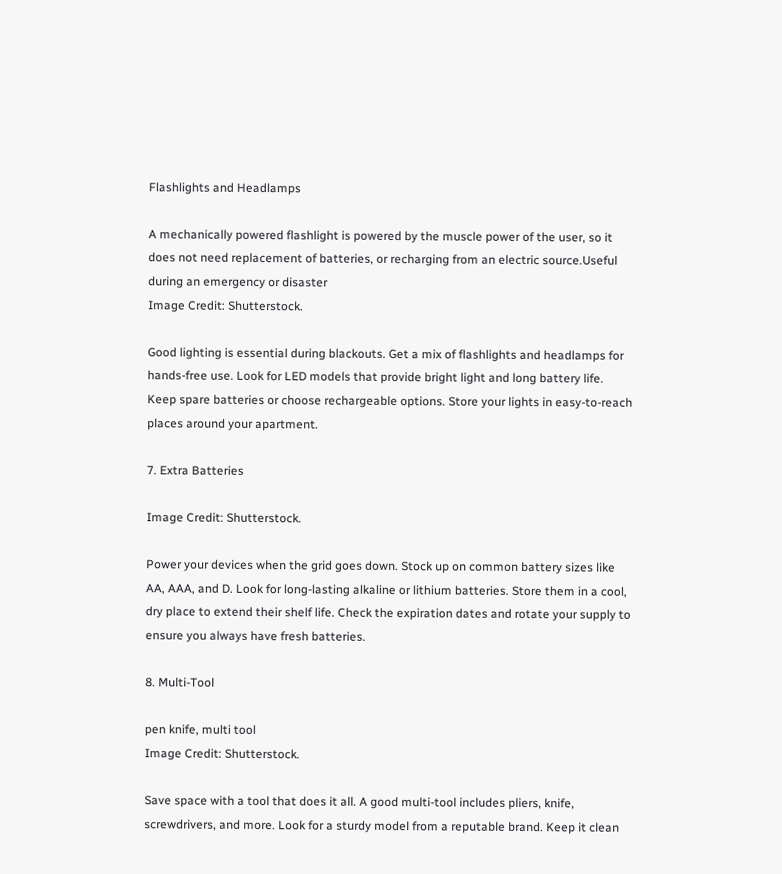Flashlights and Headlamps

A mechanically powered flashlight is powered by the muscle power of the user, so it does not need replacement of batteries, or recharging from an electric source.Useful during an emergency or disaster
Image Credit: Shutterstock.

Good lighting is essential during blackouts. Get a mix of flashlights and headlamps for hands-free use. Look for LED models that provide bright light and long battery life. Keep spare batteries or choose rechargeable options. Store your lights in easy-to-reach places around your apartment.

7. Extra Batteries

Image Credit: Shutterstock.

Power your devices when the grid goes down. Stock up on common battery sizes like AA, AAA, and D. Look for long-lasting alkaline or lithium batteries. Store them in a cool, dry place to extend their shelf life. Check the expiration dates and rotate your supply to ensure you always have fresh batteries.

8. Multi-Tool

pen knife, multi tool
Image Credit: Shutterstock.

Save space with a tool that does it all. A good multi-tool includes pliers, knife, screwdrivers, and more. Look for a sturdy model from a reputable brand. Keep it clean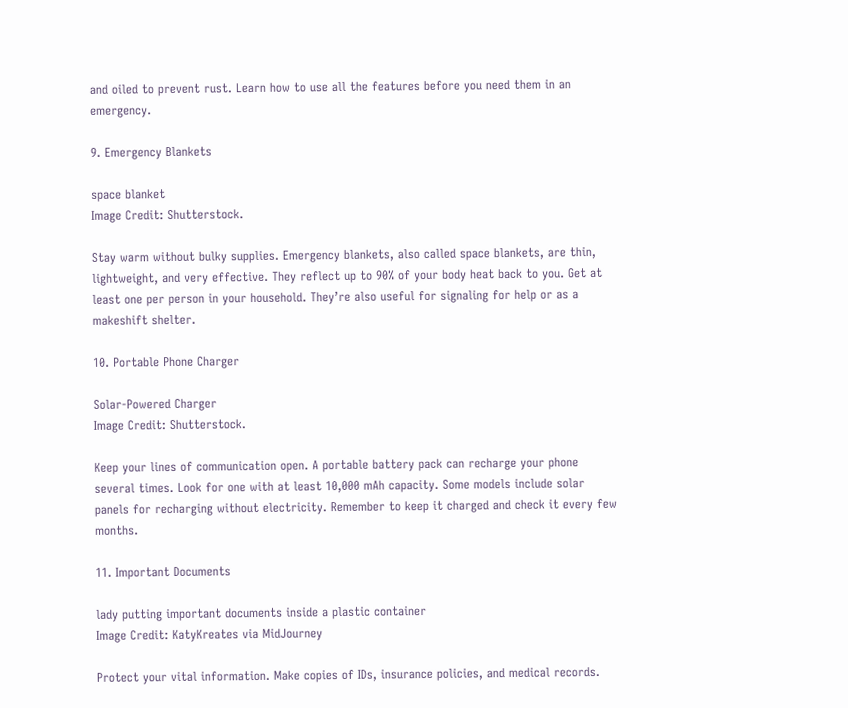and oiled to prevent rust. Learn how to use all the features before you need them in an emergency.

9. Emergency Blankets

space blanket
Image Credit: Shutterstock.

Stay warm without bulky supplies. Emergency blankets, also called space blankets, are thin, lightweight, and very effective. They reflect up to 90% of your body heat back to you. Get at least one per person in your household. They’re also useful for signaling for help or as a makeshift shelter.

10. Portable Phone Charger

Solar-Powered Charger
Image Credit: Shutterstock.

Keep your lines of communication open. A portable battery pack can recharge your phone several times. Look for one with at least 10,000 mAh capacity. Some models include solar panels for recharging without electricity. Remember to keep it charged and check it every few months.

11. Important Documents

lady putting important documents inside a plastic container
Image Credit: KatyKreates via MidJourney

Protect your vital information. Make copies of IDs, insurance policies, and medical records.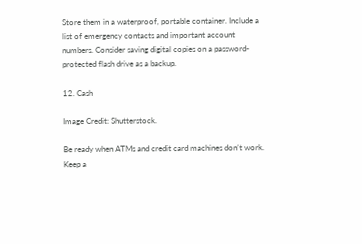Store them in a waterproof, portable container. Include a list of emergency contacts and important account numbers. Consider saving digital copies on a password-protected flash drive as a backup.

12. Cash

Image Credit: Shutterstock.

Be ready when ATMs and credit card machines don’t work. Keep a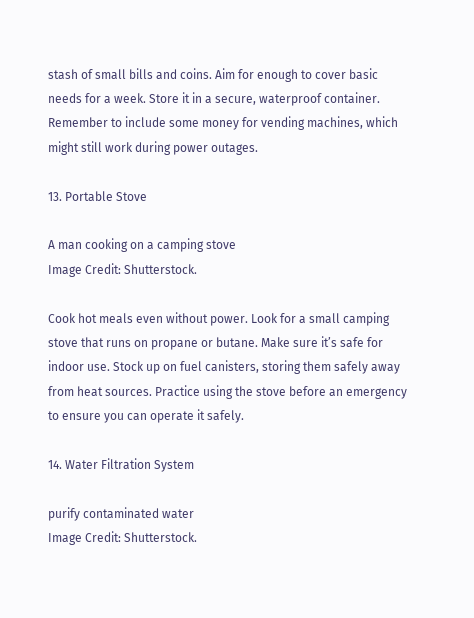stash of small bills and coins. Aim for enough to cover basic needs for a week. Store it in a secure, waterproof container. Remember to include some money for vending machines, which might still work during power outages.

13. Portable Stove

A man cooking on a camping stove
Image Credit: Shutterstock.

Cook hot meals even without power. Look for a small camping stove that runs on propane or butane. Make sure it’s safe for indoor use. Stock up on fuel canisters, storing them safely away from heat sources. Practice using the stove before an emergency to ensure you can operate it safely.

14. Water Filtration System

purify contaminated water
Image Credit: Shutterstock.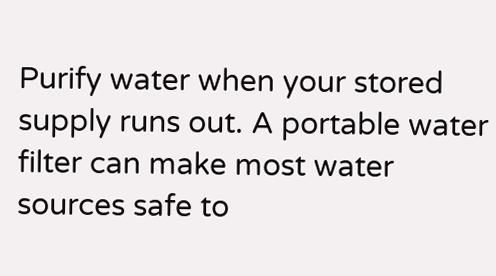Purify water when your stored supply runs out. A portable water filter can make most water sources safe to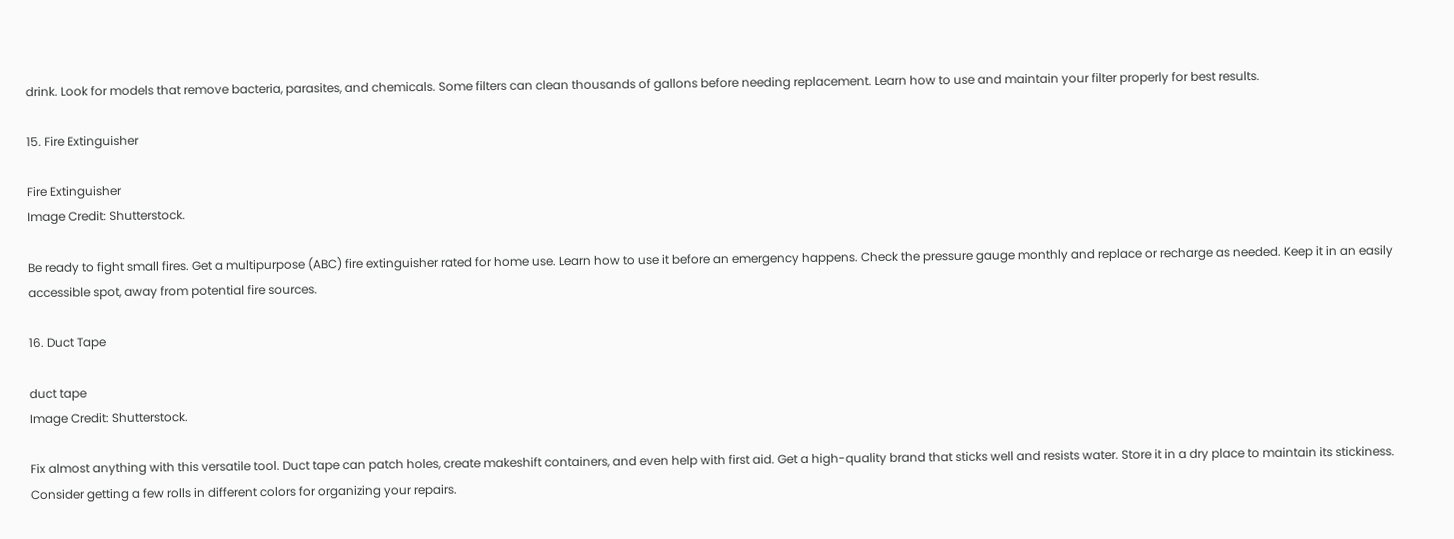drink. Look for models that remove bacteria, parasites, and chemicals. Some filters can clean thousands of gallons before needing replacement. Learn how to use and maintain your filter properly for best results.

15. Fire Extinguisher

Fire Extinguisher
Image Credit: Shutterstock.

Be ready to fight small fires. Get a multipurpose (ABC) fire extinguisher rated for home use. Learn how to use it before an emergency happens. Check the pressure gauge monthly and replace or recharge as needed. Keep it in an easily accessible spot, away from potential fire sources.

16. Duct Tape

duct tape
Image Credit: Shutterstock.

Fix almost anything with this versatile tool. Duct tape can patch holes, create makeshift containers, and even help with first aid. Get a high-quality brand that sticks well and resists water. Store it in a dry place to maintain its stickiness. Consider getting a few rolls in different colors for organizing your repairs.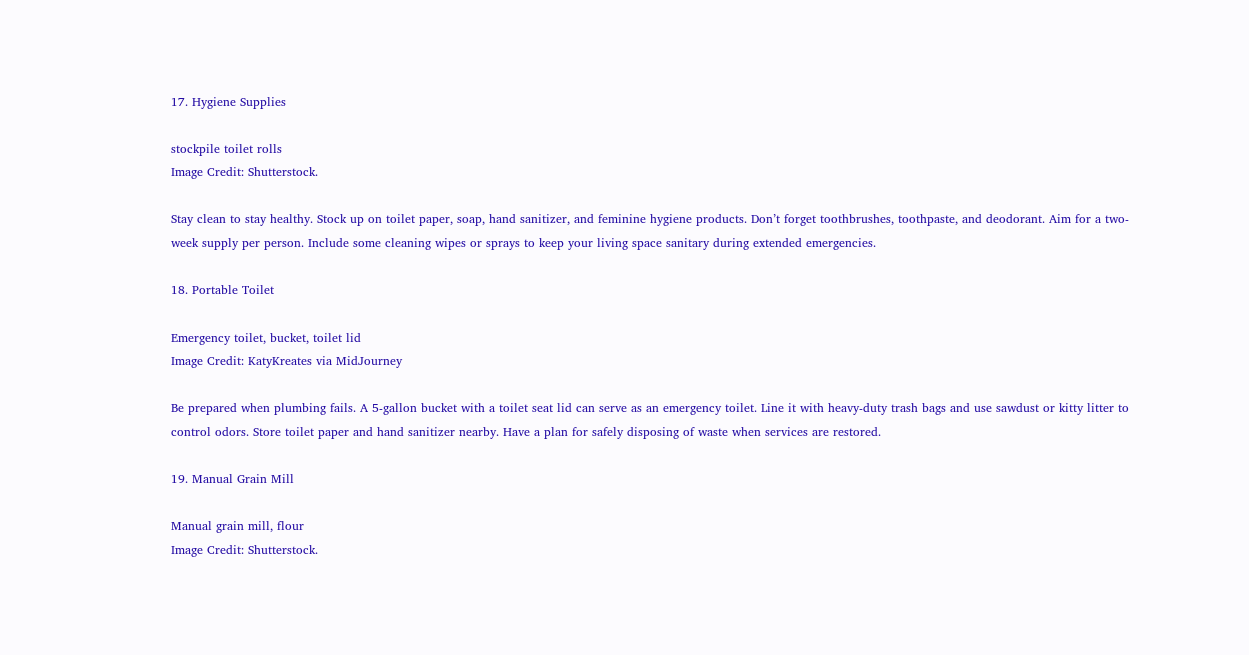17. Hygiene Supplies

stockpile toilet rolls
Image Credit: Shutterstock.

Stay clean to stay healthy. Stock up on toilet paper, soap, hand sanitizer, and feminine hygiene products. Don’t forget toothbrushes, toothpaste, and deodorant. Aim for a two-week supply per person. Include some cleaning wipes or sprays to keep your living space sanitary during extended emergencies.

18. Portable Toilet

Emergency toilet, bucket, toilet lid
Image Credit: KatyKreates via MidJourney

Be prepared when plumbing fails. A 5-gallon bucket with a toilet seat lid can serve as an emergency toilet. Line it with heavy-duty trash bags and use sawdust or kitty litter to control odors. Store toilet paper and hand sanitizer nearby. Have a plan for safely disposing of waste when services are restored.

19. Manual Grain Mill

Manual grain mill, flour
Image Credit: Shutterstock.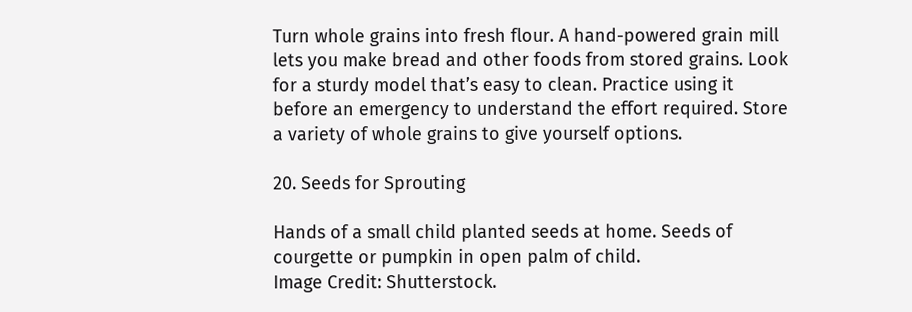Turn whole grains into fresh flour. A hand-powered grain mill lets you make bread and other foods from stored grains. Look for a sturdy model that’s easy to clean. Practice using it before an emergency to understand the effort required. Store a variety of whole grains to give yourself options.

20. Seeds for Sprouting

Hands of a small child planted seeds at home. Seeds of courgette or pumpkin in open palm of child.
Image Credit: Shutterstock.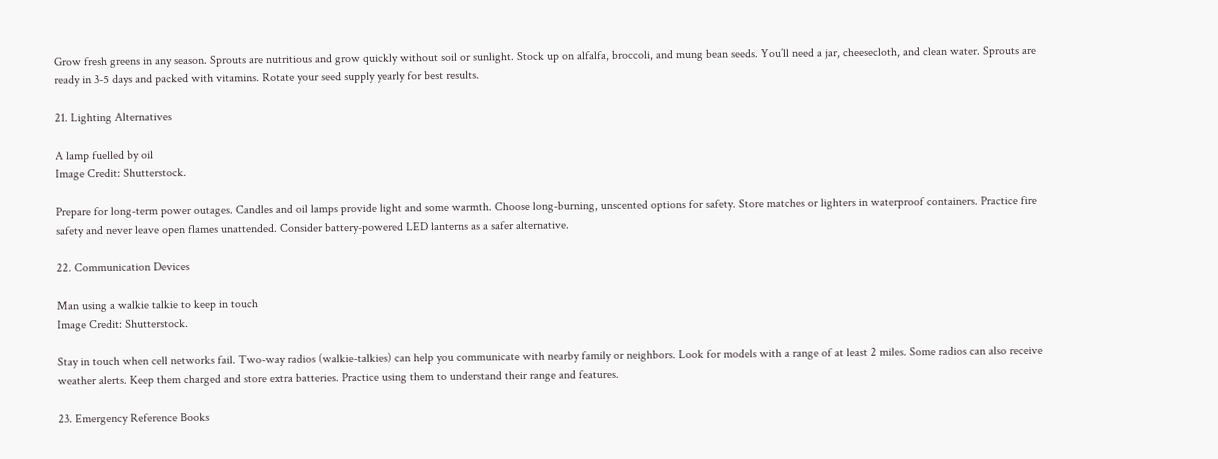Grow fresh greens in any season. Sprouts are nutritious and grow quickly without soil or sunlight. Stock up on alfalfa, broccoli, and mung bean seeds. You’ll need a jar, cheesecloth, and clean water. Sprouts are ready in 3-5 days and packed with vitamins. Rotate your seed supply yearly for best results.

21. Lighting Alternatives

A lamp fuelled by oil
Image Credit: Shutterstock.

Prepare for long-term power outages. Candles and oil lamps provide light and some warmth. Choose long-burning, unscented options for safety. Store matches or lighters in waterproof containers. Practice fire safety and never leave open flames unattended. Consider battery-powered LED lanterns as a safer alternative.

22. Communication Devices

Man using a walkie talkie to keep in touch
Image Credit: Shutterstock.

Stay in touch when cell networks fail. Two-way radios (walkie-talkies) can help you communicate with nearby family or neighbors. Look for models with a range of at least 2 miles. Some radios can also receive weather alerts. Keep them charged and store extra batteries. Practice using them to understand their range and features.

23. Emergency Reference Books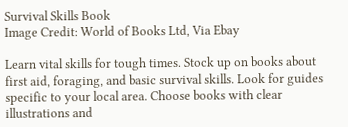Survival Skills Book
Image Credit: World of Books Ltd, Via Ebay

Learn vital skills for tough times. Stock up on books about first aid, foraging, and basic survival skills. Look for guides specific to your local area. Choose books with clear illustrations and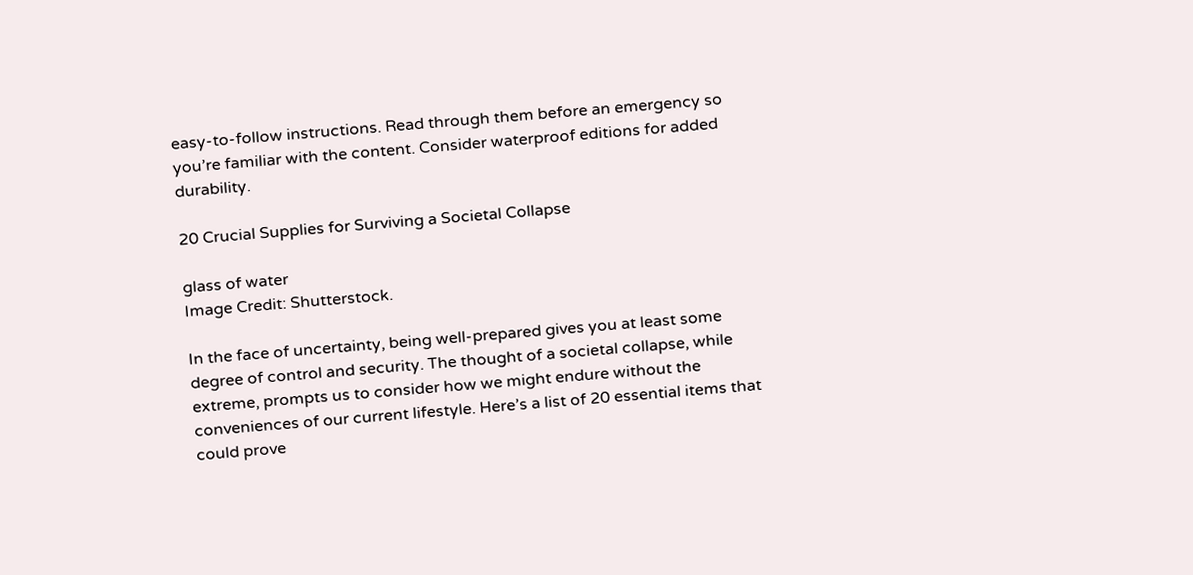easy-to-follow instructions. Read through them before an emergency so you’re familiar with the content. Consider waterproof editions for added durability.

20 Crucial Supplies for Surviving a Societal Collapse

glass of water
Image Credit: Shutterstock.

In the face of uncertainty, being well-prepared gives you at least some degree of control and security. The thought of a societal collapse, while extreme, prompts us to consider how we might endure without the conveniences of our current lifestyle. Here’s a list of 20 essential items that could prove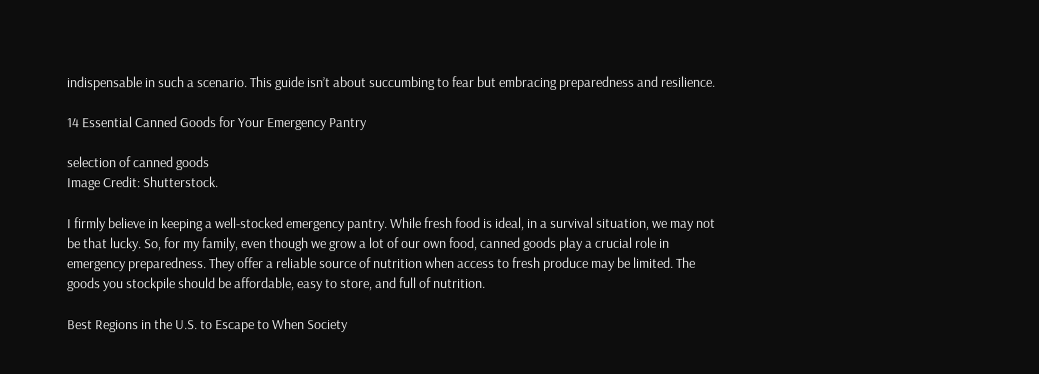indispensable in such a scenario. This guide isn’t about succumbing to fear but embracing preparedness and resilience.

14 Essential Canned Goods for Your Emergency Pantry

selection of canned goods
Image Credit: Shutterstock.

I firmly believe in keeping a well-stocked emergency pantry. While fresh food is ideal, in a survival situation, we may not be that lucky. So, for my family, even though we grow a lot of our own food, canned goods play a crucial role in emergency preparedness. They offer a reliable source of nutrition when access to fresh produce may be limited. The goods you stockpile should be affordable, easy to store, and full of nutrition.

Best Regions in the U.S. to Escape to When Society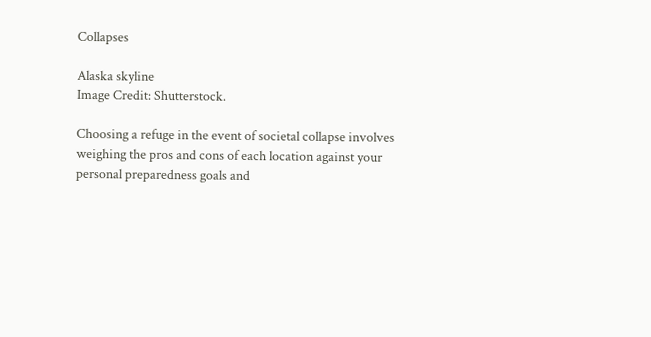Collapses

Alaska skyline
Image Credit: Shutterstock.

Choosing a refuge in the event of societal collapse involves weighing the pros and cons of each location against your personal preparedness goals and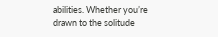abilities. Whether you’re drawn to the solitude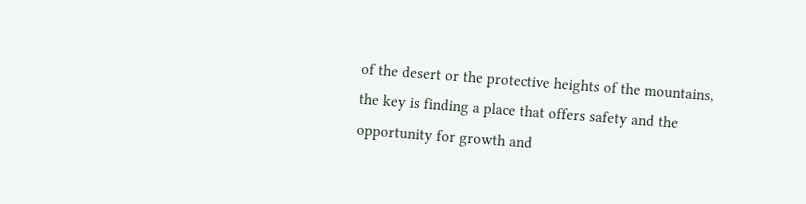of the desert or the protective heights of the mountains, the key is finding a place that offers safety and the opportunity for growth and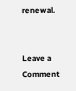renewal.


Leave a Comment